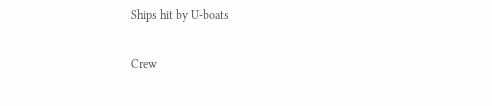Ships hit by U-boats

Crew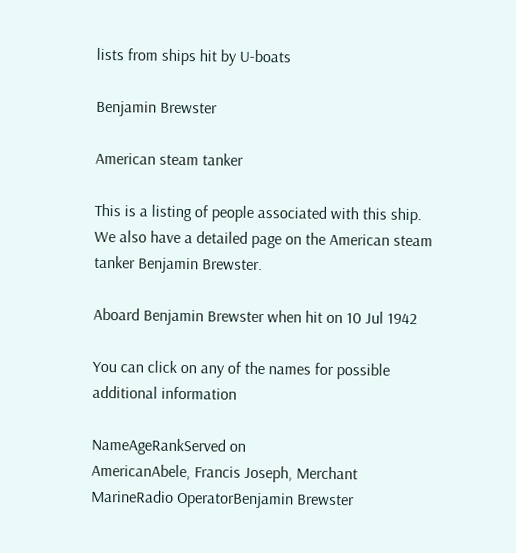lists from ships hit by U-boats

Benjamin Brewster

American steam tanker

This is a listing of people associated with this ship.
We also have a detailed page on the American steam tanker Benjamin Brewster.

Aboard Benjamin Brewster when hit on 10 Jul 1942

You can click on any of the names for possible additional information

NameAgeRankServed on
AmericanAbele, Francis Joseph, Merchant MarineRadio OperatorBenjamin Brewster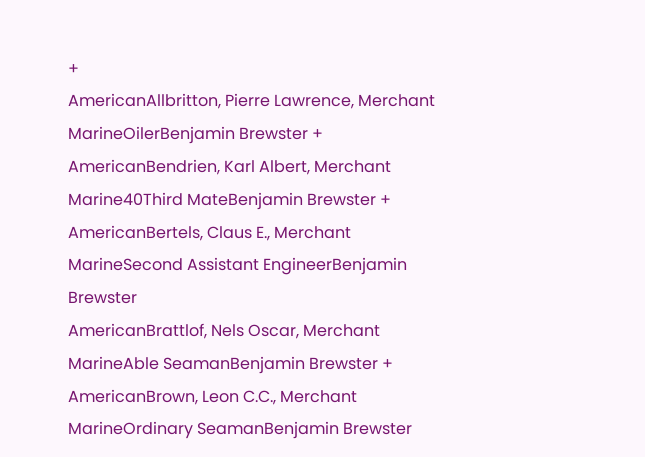+
AmericanAllbritton, Pierre Lawrence, Merchant MarineOilerBenjamin Brewster +
AmericanBendrien, Karl Albert, Merchant Marine40Third MateBenjamin Brewster +
AmericanBertels, Claus E., Merchant MarineSecond Assistant EngineerBenjamin Brewster
AmericanBrattlof, Nels Oscar, Merchant MarineAble SeamanBenjamin Brewster +
AmericanBrown, Leon C.C., Merchant MarineOrdinary SeamanBenjamin Brewster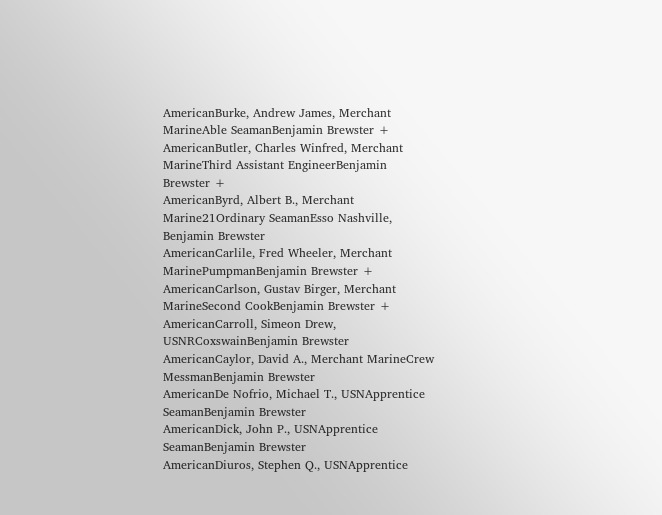AmericanBurke, Andrew James, Merchant MarineAble SeamanBenjamin Brewster +
AmericanButler, Charles Winfred, Merchant MarineThird Assistant EngineerBenjamin Brewster +
AmericanByrd, Albert B., Merchant Marine21Ordinary SeamanEsso Nashville, Benjamin Brewster
AmericanCarlile, Fred Wheeler, Merchant MarinePumpmanBenjamin Brewster +
AmericanCarlson, Gustav Birger, Merchant MarineSecond CookBenjamin Brewster +
AmericanCarroll, Simeon Drew, USNRCoxswainBenjamin Brewster
AmericanCaylor, David A., Merchant MarineCrew MessmanBenjamin Brewster
AmericanDe Nofrio, Michael T., USNApprentice SeamanBenjamin Brewster
AmericanDick, John P., USNApprentice SeamanBenjamin Brewster
AmericanDiuros, Stephen Q., USNApprentice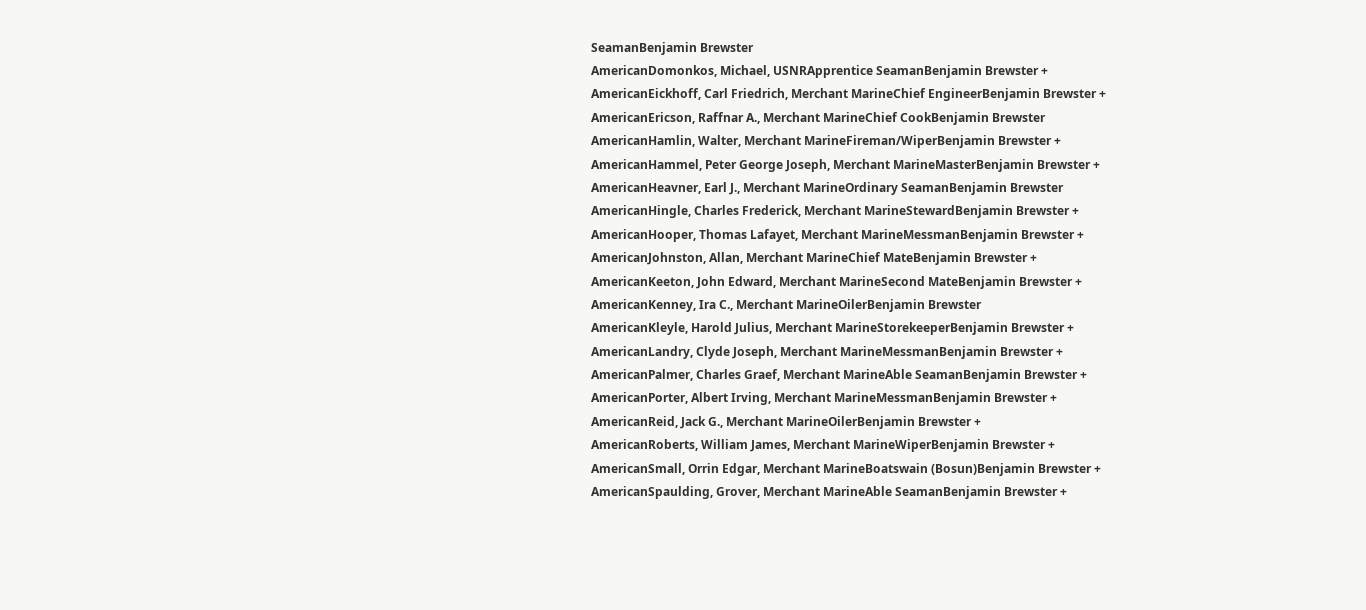SeamanBenjamin Brewster
AmericanDomonkos, Michael, USNRApprentice SeamanBenjamin Brewster +
AmericanEickhoff, Carl Friedrich, Merchant MarineChief EngineerBenjamin Brewster +
AmericanEricson, Raffnar A., Merchant MarineChief CookBenjamin Brewster
AmericanHamlin, Walter, Merchant MarineFireman/WiperBenjamin Brewster +
AmericanHammel, Peter George Joseph, Merchant MarineMasterBenjamin Brewster +
AmericanHeavner, Earl J., Merchant MarineOrdinary SeamanBenjamin Brewster
AmericanHingle, Charles Frederick, Merchant MarineStewardBenjamin Brewster +
AmericanHooper, Thomas Lafayet, Merchant MarineMessmanBenjamin Brewster +
AmericanJohnston, Allan, Merchant MarineChief MateBenjamin Brewster +
AmericanKeeton, John Edward, Merchant MarineSecond MateBenjamin Brewster +
AmericanKenney, Ira C., Merchant MarineOilerBenjamin Brewster
AmericanKleyle, Harold Julius, Merchant MarineStorekeeperBenjamin Brewster +
AmericanLandry, Clyde Joseph, Merchant MarineMessmanBenjamin Brewster +
AmericanPalmer, Charles Graef, Merchant MarineAble SeamanBenjamin Brewster +
AmericanPorter, Albert Irving, Merchant MarineMessmanBenjamin Brewster +
AmericanReid, Jack G., Merchant MarineOilerBenjamin Brewster +
AmericanRoberts, William James, Merchant MarineWiperBenjamin Brewster +
AmericanSmall, Orrin Edgar, Merchant MarineBoatswain (Bosun)Benjamin Brewster +
AmericanSpaulding, Grover, Merchant MarineAble SeamanBenjamin Brewster +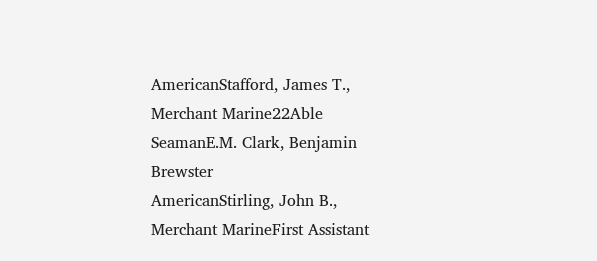AmericanStafford, James T., Merchant Marine22Able SeamanE.M. Clark, Benjamin Brewster
AmericanStirling, John B., Merchant MarineFirst Assistant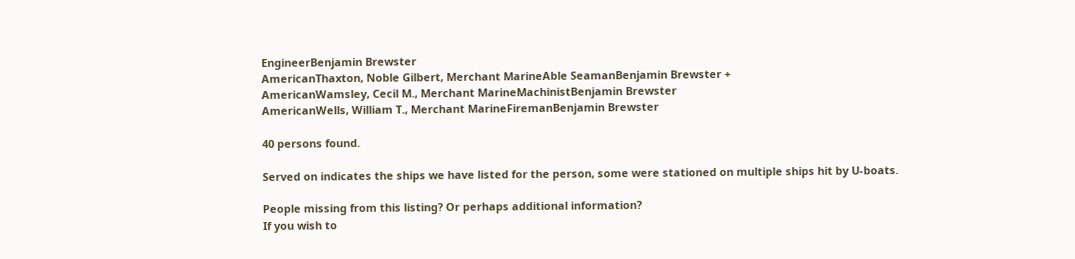EngineerBenjamin Brewster
AmericanThaxton, Noble Gilbert, Merchant MarineAble SeamanBenjamin Brewster +
AmericanWamsley, Cecil M., Merchant MarineMachinistBenjamin Brewster
AmericanWells, William T., Merchant MarineFiremanBenjamin Brewster

40 persons found.

Served on indicates the ships we have listed for the person, some were stationed on multiple ships hit by U-boats.

People missing from this listing? Or perhaps additional information?
If you wish to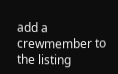add a crewmember to the listing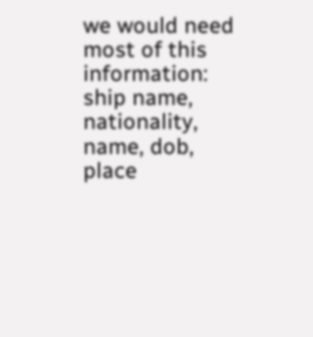we would need most of this information: ship name, nationality, name, dob, place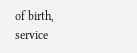of birth, service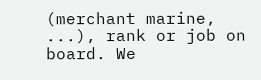(merchant marine, ...), rank or job on board. We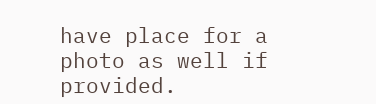have place for a photo as well if provided.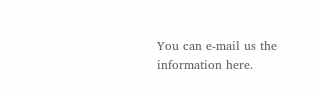You can e-mail us the information here.